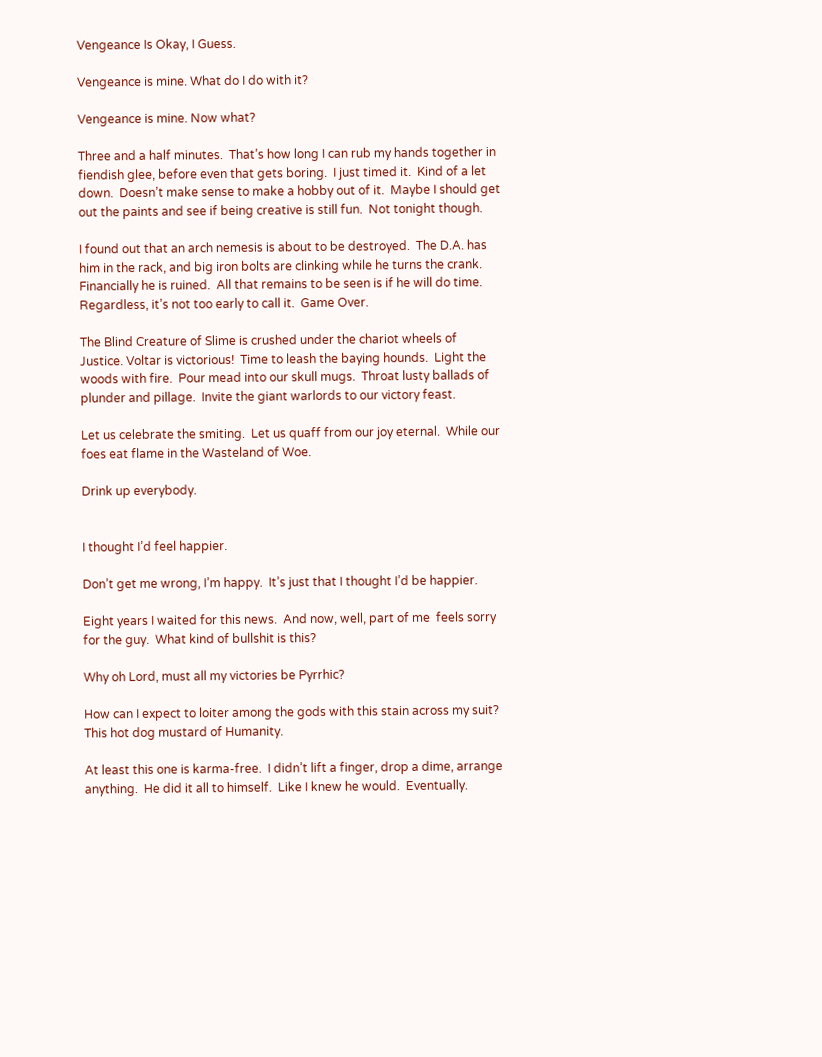Vengeance Is Okay, I Guess.

Vengeance is mine. What do I do with it?

Vengeance is mine. Now what?

Three and a half minutes.  That’s how long I can rub my hands together in fiendish glee, before even that gets boring.  I just timed it.  Kind of a let down.  Doesn’t make sense to make a hobby out of it.  Maybe I should get out the paints and see if being creative is still fun.  Not tonight though.

I found out that an arch nemesis is about to be destroyed.  The D.A. has him in the rack, and big iron bolts are clinking while he turns the crank.  Financially he is ruined.  All that remains to be seen is if he will do time.  Regardless, it’s not too early to call it.  Game Over.

The Blind Creature of Slime is crushed under the chariot wheels of  Justice. Voltar is victorious!  Time to leash the baying hounds.  Light the woods with fire.  Pour mead into our skull mugs.  Throat lusty ballads of plunder and pillage.  Invite the giant warlords to our victory feast.

Let us celebrate the smiting.  Let us quaff from our joy eternal.  While our foes eat flame in the Wasteland of Woe.

Drink up everybody.


I thought I’d feel happier.

Don’t get me wrong, I’m happy.  It’s just that I thought I’d be happier.

Eight years I waited for this news.  And now, well, part of me  feels sorry for the guy.  What kind of bullshit is this?

Why oh Lord, must all my victories be Pyrrhic?

How can I expect to loiter among the gods with this stain across my suit?  This hot dog mustard of Humanity.

At least this one is karma-free.  I didn’t lift a finger, drop a dime, arrange anything.  He did it all to himself.  Like I knew he would.  Eventually.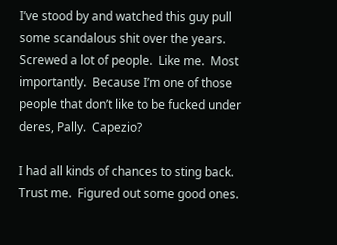I’ve stood by and watched this guy pull some scandalous shit over the years.  Screwed a lot of people.  Like me.  Most importantly.  Because I’m one of those people that don’t like to be fucked under deres, Pally.  Capezio?

I had all kinds of chances to sting back.  Trust me.  Figured out some good ones.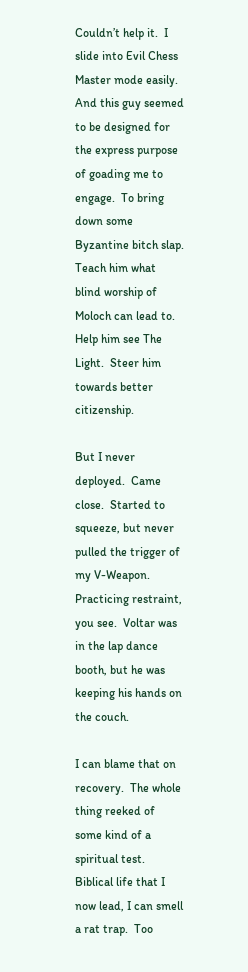Couldn’t help it.  I slide into Evil Chess Master mode easily.  And this guy seemed to be designed for the express purpose of goading me to engage.  To bring down some Byzantine bitch slap.  Teach him what blind worship of Moloch can lead to.  Help him see The Light.  Steer him towards better citizenship.

But I never deployed.  Came close.  Started to squeeze, but never pulled the trigger of my V-Weapon.  Practicing restraint, you see.  Voltar was in the lap dance booth, but he was keeping his hands on the couch.

I can blame that on recovery.  The whole thing reeked of some kind of a spiritual test.  Biblical life that I now lead, I can smell a rat trap.  Too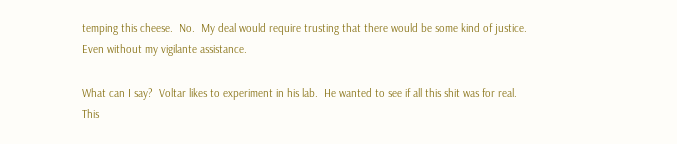temping this cheese.  No.  My deal would require trusting that there would be some kind of justice.  Even without my vigilante assistance.

What can I say?  Voltar likes to experiment in his lab.  He wanted to see if all this shit was for real.  This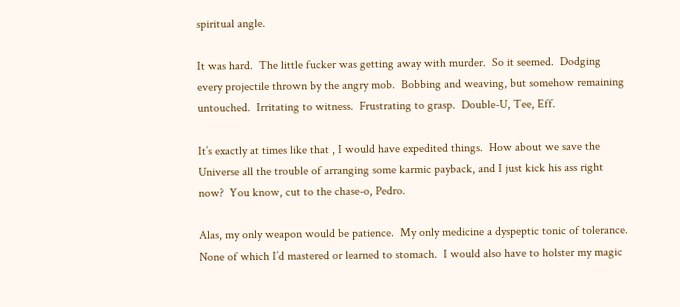spiritual angle.

It was hard.  The little fucker was getting away with murder.  So it seemed.  Dodging every projectile thrown by the angry mob.  Bobbing and weaving, but somehow remaining untouched.  Irritating to witness.  Frustrating to grasp.  Double-U, Tee, Eff.

It’s exactly at times like that , I would have expedited things.  How about we save the Universe all the trouble of arranging some karmic payback, and I just kick his ass right now?  You know, cut to the chase-o, Pedro.

Alas, my only weapon would be patience.  My only medicine a dyspeptic tonic of tolerance.  None of which I’d mastered or learned to stomach.  I would also have to holster my magic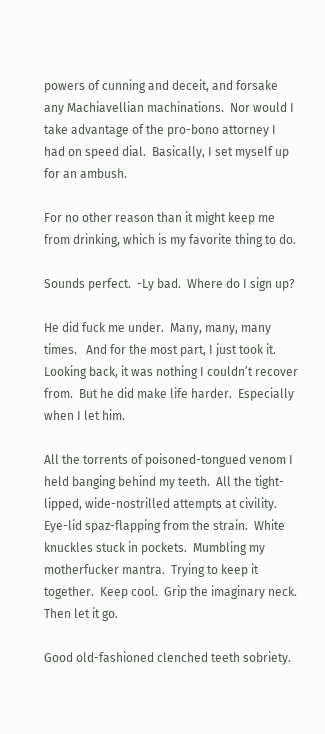powers of cunning and deceit, and forsake any Machiavellian machinations.  Nor would I take advantage of the pro-bono attorney I had on speed dial.  Basically, I set myself up for an ambush.

For no other reason than it might keep me from drinking, which is my favorite thing to do.

Sounds perfect.  -Ly bad.  Where do I sign up?

He did fuck me under.  Many, many, many times.   And for the most part, I just took it.  Looking back, it was nothing I couldn’t recover from.  But he did make life harder.  Especially when I let him.

All the torrents of poisoned-tongued venom I held banging behind my teeth.  All the tight-lipped, wide-nostrilled attempts at civility.  Eye-lid spaz-flapping from the strain.  White knuckles stuck in pockets.  Mumbling my motherfucker mantra.  Trying to keep it together.  Keep cool.  Grip the imaginary neck.  Then let it go.

Good old-fashioned clenched teeth sobriety.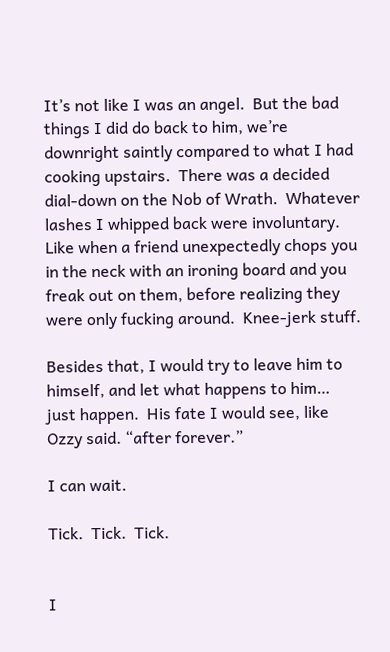It’s not like I was an angel.  But the bad things I did do back to him, we’re downright saintly compared to what I had cooking upstairs.  There was a decided dial-down on the Nob of Wrath.  Whatever lashes I whipped back were involuntary.  Like when a friend unexpectedly chops you in the neck with an ironing board and you freak out on them, before realizing they were only fucking around.  Knee-jerk stuff.

Besides that, I would try to leave him to himself, and let what happens to him… just happen.  His fate I would see, like Ozzy said. “after forever.”

I can wait.

Tick.  Tick.  Tick.


I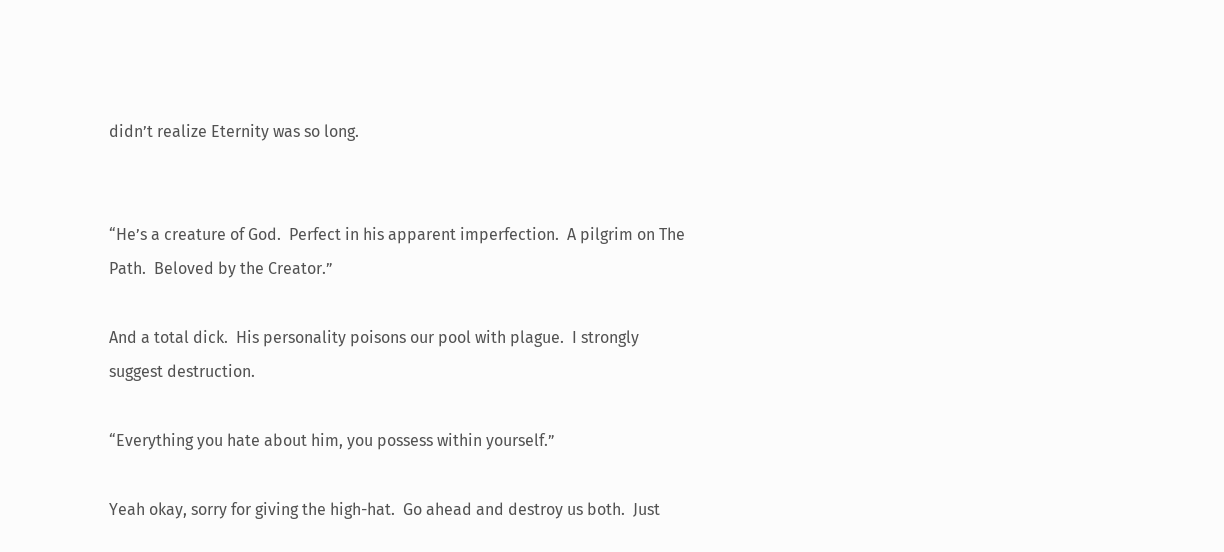didn’t realize Eternity was so long.


“He’s a creature of God.  Perfect in his apparent imperfection.  A pilgrim on The Path.  Beloved by the Creator.”

And a total dick.  His personality poisons our pool with plague.  I strongly suggest destruction.

“Everything you hate about him, you possess within yourself.”

Yeah okay, sorry for giving the high-hat.  Go ahead and destroy us both.  Just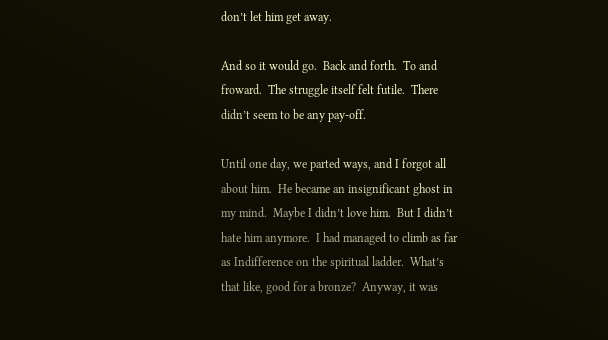don’t let him get away.

And so it would go.  Back and forth.  To and froward.  The struggle itself felt futile.  There didn’t seem to be any pay-off.

Until one day, we parted ways, and I forgot all about him.  He became an insignificant ghost in my mind.  Maybe I didn’t love him.  But I didn’t hate him anymore.  I had managed to climb as far as Indifference on the spiritual ladder.  What’s that like, good for a bronze?  Anyway, it was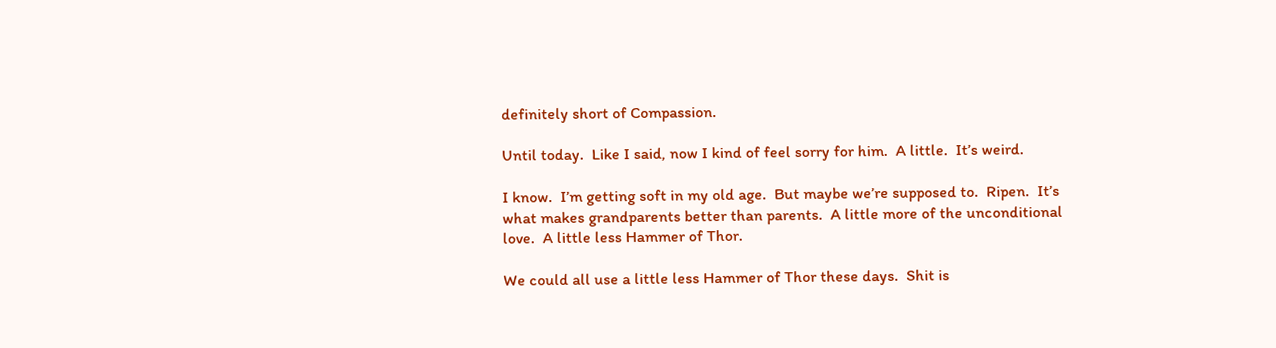definitely short of Compassion.

Until today.  Like I said, now I kind of feel sorry for him.  A little.  It’s weird.

I know.  I’m getting soft in my old age.  But maybe we’re supposed to.  Ripen.  It’s what makes grandparents better than parents.  A little more of the unconditional love.  A little less Hammer of Thor.

We could all use a little less Hammer of Thor these days.  Shit is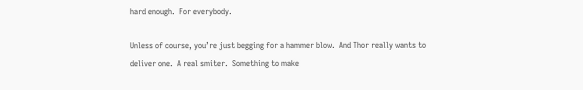hard enough.  For everybody.

Unless of course, you’re just begging for a hammer blow.  And Thor really wants to deliver one.  A real smiter.  Something to make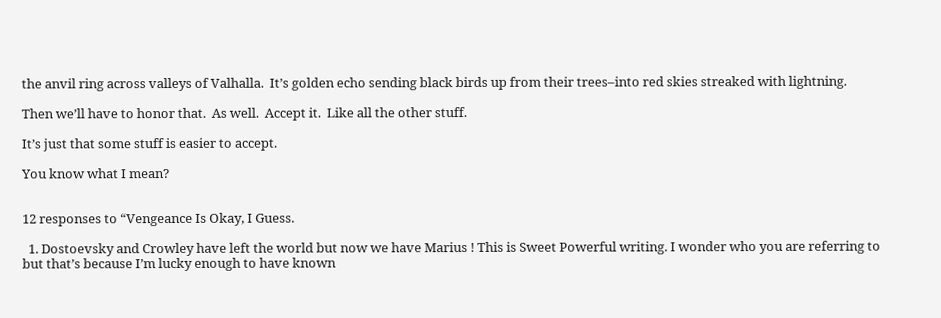the anvil ring across valleys of Valhalla.  It’s golden echo sending black birds up from their trees–into red skies streaked with lightning.

Then we’ll have to honor that.  As well.  Accept it.  Like all the other stuff.

It’s just that some stuff is easier to accept.

You know what I mean?


12 responses to “Vengeance Is Okay, I Guess.

  1. Dostoevsky and Crowley have left the world but now we have Marius ! This is Sweet Powerful writing. I wonder who you are referring to but that’s because I’m lucky enough to have known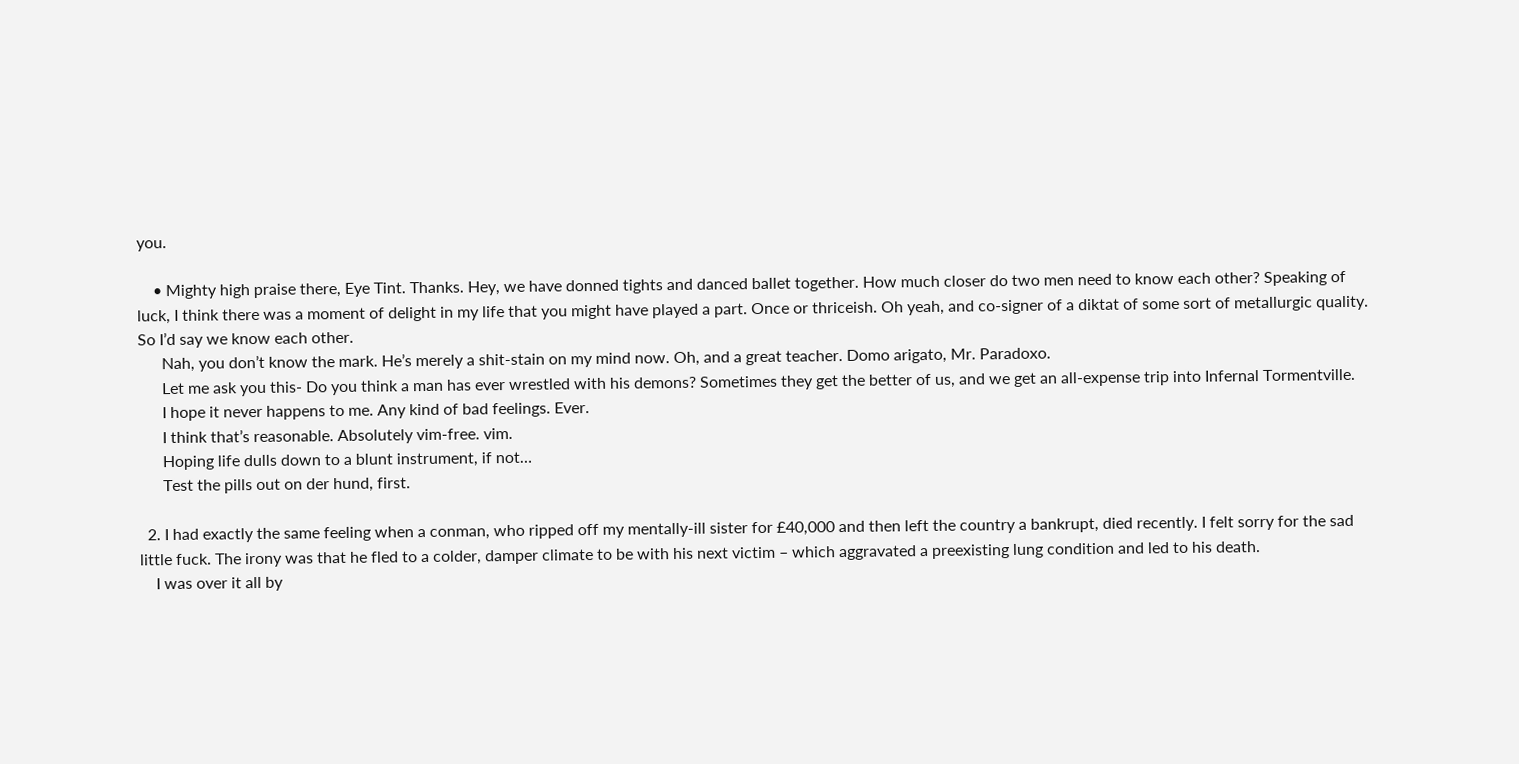you.

    • Mighty high praise there, Eye Tint. Thanks. Hey, we have donned tights and danced ballet together. How much closer do two men need to know each other? Speaking of luck, I think there was a moment of delight in my life that you might have played a part. Once or thriceish. Oh yeah, and co-signer of a diktat of some sort of metallurgic quality. So I’d say we know each other.
      Nah, you don’t know the mark. He’s merely a shit-stain on my mind now. Oh, and a great teacher. Domo arigato, Mr. Paradoxo.
      Let me ask you this- Do you think a man has ever wrestled with his demons? Sometimes they get the better of us, and we get an all-expense trip into Infernal Tormentville.
      I hope it never happens to me. Any kind of bad feelings. Ever.
      I think that’s reasonable. Absolutely vim-free. vim.
      Hoping life dulls down to a blunt instrument, if not…
      Test the pills out on der hund, first.

  2. I had exactly the same feeling when a conman, who ripped off my mentally-ill sister for £40,000 and then left the country a bankrupt, died recently. I felt sorry for the sad little fuck. The irony was that he fled to a colder, damper climate to be with his next victim – which aggravated a preexisting lung condition and led to his death.
    I was over it all by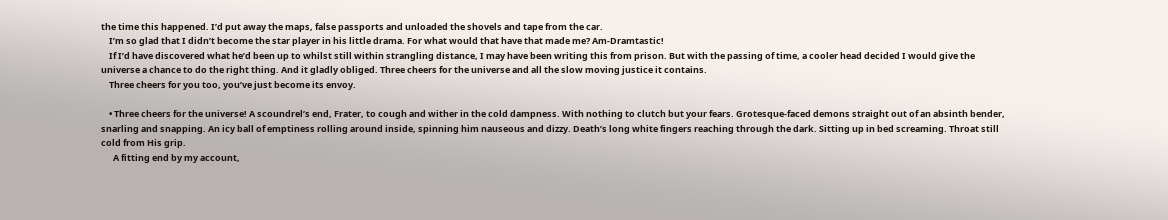the time this happened. I’d put away the maps, false passports and unloaded the shovels and tape from the car.
    I’m so glad that I didn’t become the star player in his little drama. For what would that have that made me? Am-Dramtastic!
    If I’d have discovered what he’d been up to whilst still within strangling distance, I may have been writing this from prison. But with the passing of time, a cooler head decided I would give the universe a chance to do the right thing. And it gladly obliged. Three cheers for the universe and all the slow moving justice it contains.
    Three cheers for you too, you’ve just become its envoy.

    • Three cheers for the universe! A scoundrel’s end, Frater, to cough and wither in the cold dampness. With nothing to clutch but your fears. Grotesque-faced demons straight out of an absinth bender, snarling and snapping. An icy ball of emptiness rolling around inside, spinning him nauseous and dizzy. Death’s long white fingers reaching through the dark. Sitting up in bed screaming. Throat still cold from His grip.
      A fitting end by my account,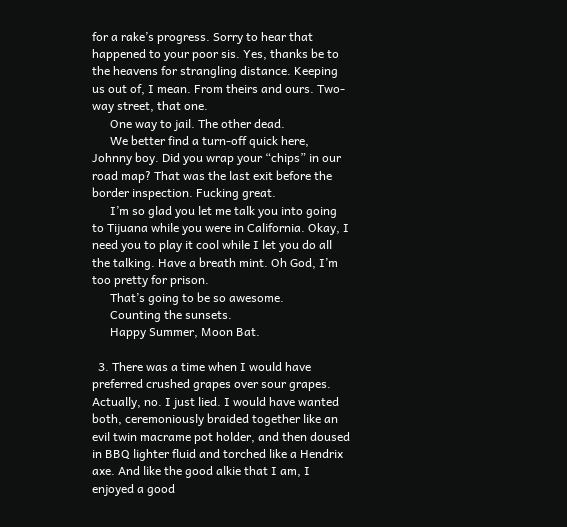for a rake’s progress. Sorry to hear that happened to your poor sis. Yes, thanks be to the heavens for strangling distance. Keeping us out of, I mean. From theirs and ours. Two-way street, that one.
      One way to jail. The other dead.
      We better find a turn-off quick here, Johnny boy. Did you wrap your “chips” in our road map? That was the last exit before the border inspection. Fucking great.
      I’m so glad you let me talk you into going to Tijuana while you were in California. Okay, I need you to play it cool while I let you do all the talking. Have a breath mint. Oh God, I’m too pretty for prison.
      That’s going to be so awesome.
      Counting the sunsets.
      Happy Summer, Moon Bat.

  3. There was a time when I would have preferred crushed grapes over sour grapes. Actually, no. I just lied. I would have wanted both, ceremoniously braided together like an evil twin macrame pot holder, and then doused in BBQ lighter fluid and torched like a Hendrix axe. And like the good alkie that I am, I enjoyed a good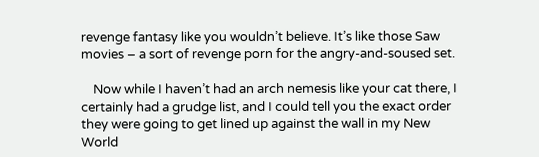revenge fantasy like you wouldn’t believe. It’s like those Saw movies – a sort of revenge porn for the angry-and-soused set.

    Now while I haven’t had an arch nemesis like your cat there, I certainly had a grudge list, and I could tell you the exact order they were going to get lined up against the wall in my New World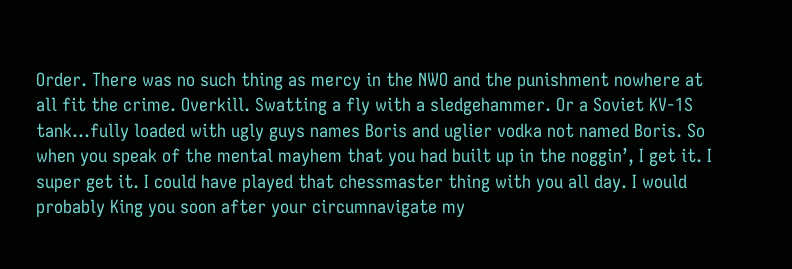Order. There was no such thing as mercy in the NWO and the punishment nowhere at all fit the crime. Overkill. Swatting a fly with a sledgehammer. Or a Soviet KV-1S tank…fully loaded with ugly guys names Boris and uglier vodka not named Boris. So when you speak of the mental mayhem that you had built up in the noggin’, I get it. I super get it. I could have played that chessmaster thing with you all day. I would probably King you soon after your circumnavigate my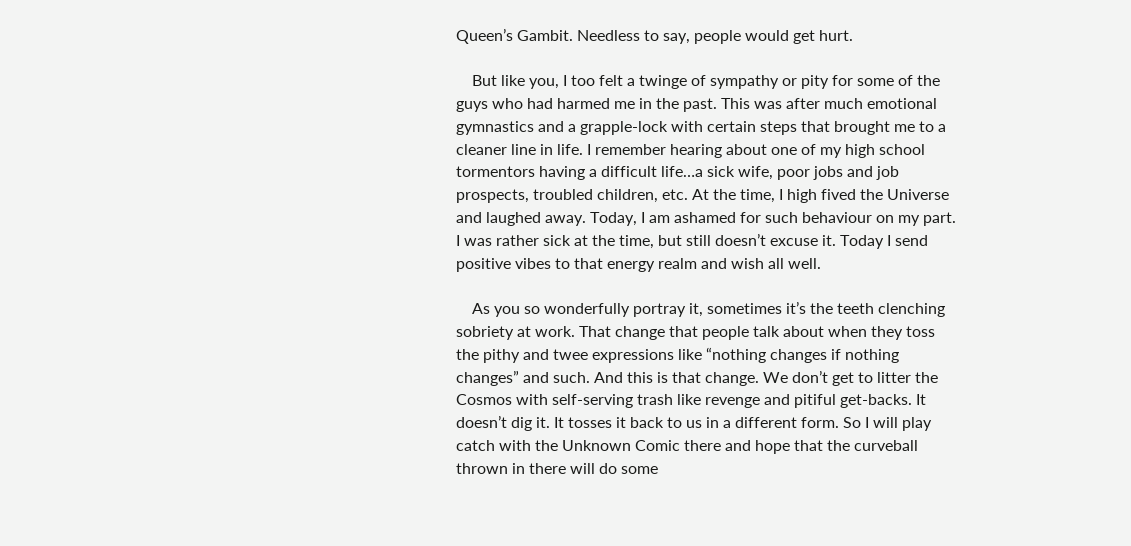Queen’s Gambit. Needless to say, people would get hurt.

    But like you, I too felt a twinge of sympathy or pity for some of the guys who had harmed me in the past. This was after much emotional gymnastics and a grapple-lock with certain steps that brought me to a cleaner line in life. I remember hearing about one of my high school tormentors having a difficult life…a sick wife, poor jobs and job prospects, troubled children, etc. At the time, I high fived the Universe and laughed away. Today, I am ashamed for such behaviour on my part. I was rather sick at the time, but still doesn’t excuse it. Today I send positive vibes to that energy realm and wish all well.

    As you so wonderfully portray it, sometimes it’s the teeth clenching sobriety at work. That change that people talk about when they toss the pithy and twee expressions like “nothing changes if nothing changes” and such. And this is that change. We don’t get to litter the Cosmos with self-serving trash like revenge and pitiful get-backs. It doesn’t dig it. It tosses it back to us in a different form. So I will play catch with the Unknown Comic there and hope that the curveball thrown in there will do some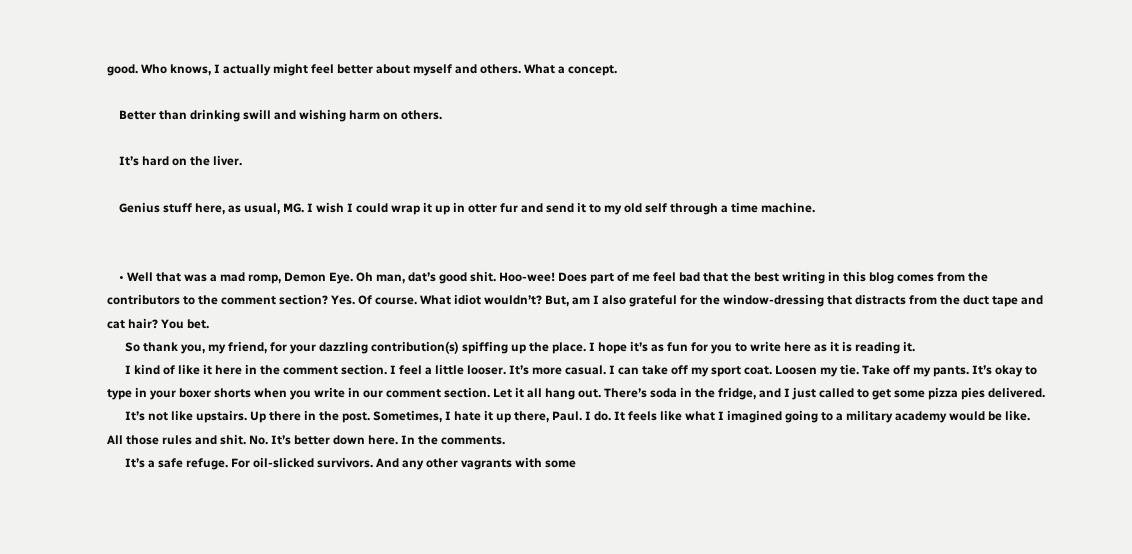good. Who knows, I actually might feel better about myself and others. What a concept.

    Better than drinking swill and wishing harm on others.

    It’s hard on the liver.

    Genius stuff here, as usual, MG. I wish I could wrap it up in otter fur and send it to my old self through a time machine.


    • Well that was a mad romp, Demon Eye. Oh man, dat’s good shit. Hoo-wee! Does part of me feel bad that the best writing in this blog comes from the contributors to the comment section? Yes. Of course. What idiot wouldn’t? But, am I also grateful for the window-dressing that distracts from the duct tape and cat hair? You bet.
      So thank you, my friend, for your dazzling contribution(s) spiffing up the place. I hope it’s as fun for you to write here as it is reading it.
      I kind of like it here in the comment section. I feel a little looser. It’s more casual. I can take off my sport coat. Loosen my tie. Take off my pants. It’s okay to type in your boxer shorts when you write in our comment section. Let it all hang out. There’s soda in the fridge, and I just called to get some pizza pies delivered.
      It’s not like upstairs. Up there in the post. Sometimes, I hate it up there, Paul. I do. It feels like what I imagined going to a military academy would be like. All those rules and shit. No. It’s better down here. In the comments.
      It’s a safe refuge. For oil-slicked survivors. And any other vagrants with some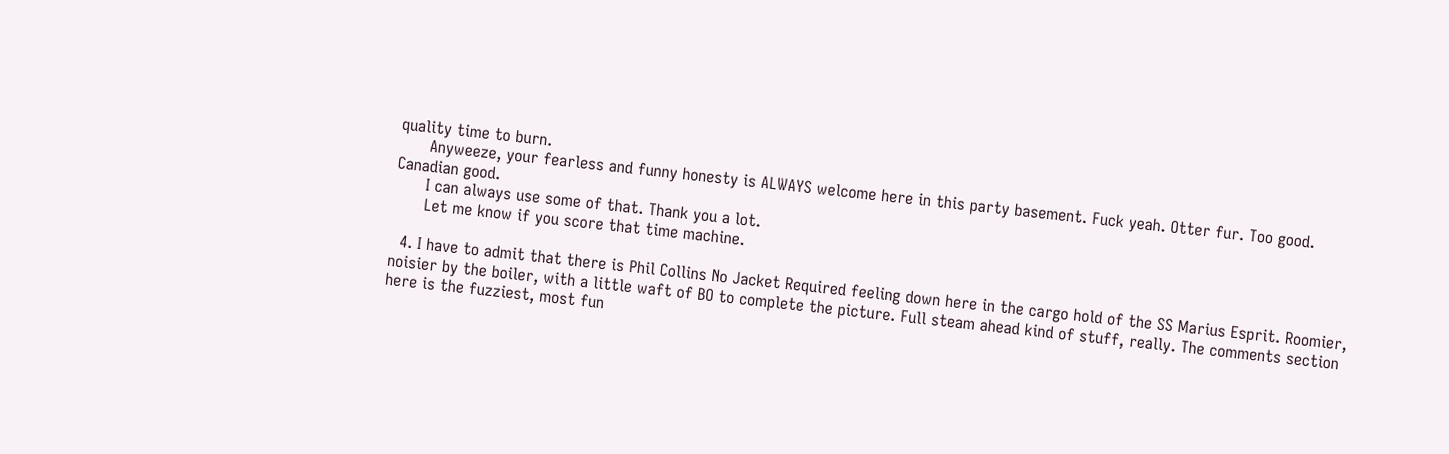quality time to burn.
      Anyweeze, your fearless and funny honesty is ALWAYS welcome here in this party basement. Fuck yeah. Otter fur. Too good. Canadian good.
      I can always use some of that. Thank you a lot.
      Let me know if you score that time machine.

  4. I have to admit that there is Phil Collins No Jacket Required feeling down here in the cargo hold of the SS Marius Esprit. Roomier, noisier by the boiler, with a little waft of BO to complete the picture. Full steam ahead kind of stuff, really. The comments section here is the fuzziest, most fun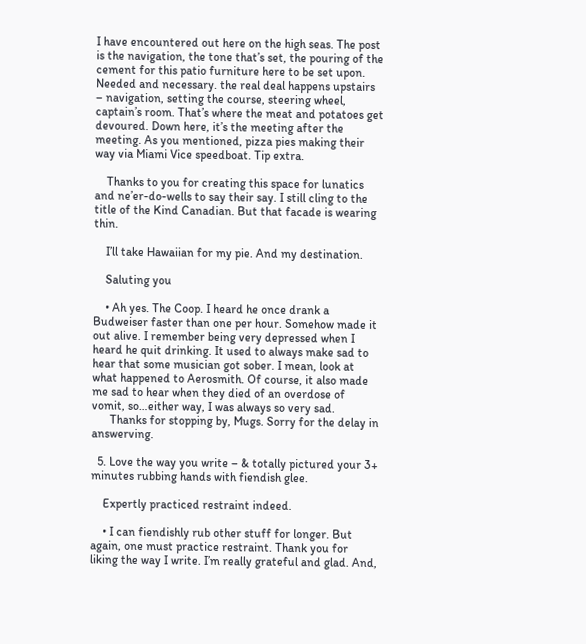I have encountered out here on the high seas. The post is the navigation, the tone that’s set, the pouring of the cement for this patio furniture here to be set upon. Needed and necessary. the real deal happens upstairs – navigation, setting the course, steering wheel, captain’s room. That’s where the meat and potatoes get devoured. Down here, it’s the meeting after the meeting. As you mentioned, pizza pies making their way via Miami Vice speedboat. Tip extra.

    Thanks to you for creating this space for lunatics and ne’er-do-wells to say their say. I still cling to the title of the Kind Canadian. But that facade is wearing thin.

    I’ll take Hawaiian for my pie. And my destination.

    Saluting you

    • Ah yes. The Coop. I heard he once drank a Budweiser faster than one per hour. Somehow made it out alive. I remember being very depressed when I heard he quit drinking. It used to always make sad to hear that some musician got sober. I mean, look at what happened to Aerosmith. Of course, it also made me sad to hear when they died of an overdose of vomit, so…either way, I was always so very sad.
      Thanks for stopping by, Mugs. Sorry for the delay in answerving.

  5. Love the way you write – & totally pictured your 3+ minutes rubbing hands with fiendish glee.

    Expertly practiced restraint indeed.

    • I can fiendishly rub other stuff for longer. But again, one must practice restraint. Thank you for liking the way I write. I’m really grateful and glad. And,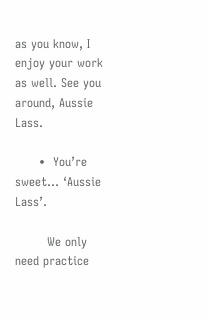as you know, I enjoy your work as well. See you around, Aussie Lass.

      •  You’re sweet… ‘Aussie Lass’.

        We only need practice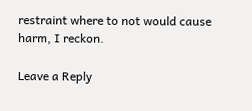restraint where to not would cause harm, I reckon.

Leave a Reply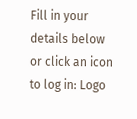Fill in your details below or click an icon to log in: Logo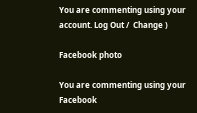You are commenting using your account. Log Out /  Change )

Facebook photo

You are commenting using your Facebook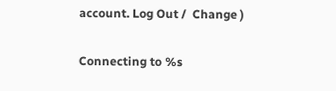account. Log Out /  Change )

Connecting to %s